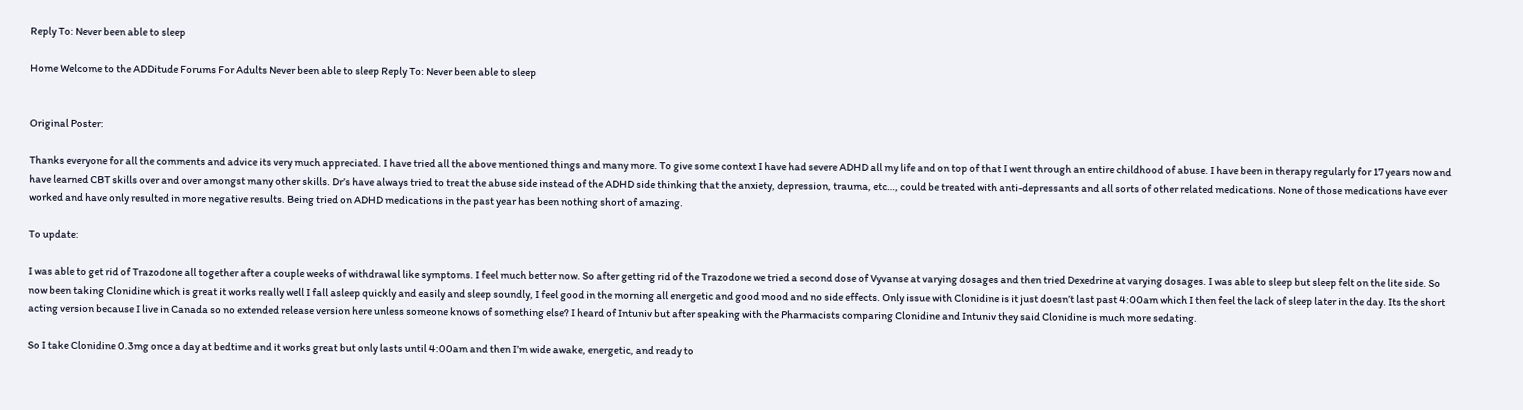Reply To: Never been able to sleep

Home Welcome to the ADDitude Forums For Adults Never been able to sleep Reply To: Never been able to sleep


Original Poster:

Thanks everyone for all the comments and advice its very much appreciated. I have tried all the above mentioned things and many more. To give some context I have had severe ADHD all my life and on top of that I went through an entire childhood of abuse. I have been in therapy regularly for 17 years now and have learned CBT skills over and over amongst many other skills. Dr’s have always tried to treat the abuse side instead of the ADHD side thinking that the anxiety, depression, trauma, etc…, could be treated with anti-depressants and all sorts of other related medications. None of those medications have ever worked and have only resulted in more negative results. Being tried on ADHD medications in the past year has been nothing short of amazing.

To update:

I was able to get rid of Trazodone all together after a couple weeks of withdrawal like symptoms. I feel much better now. So after getting rid of the Trazodone we tried a second dose of Vyvanse at varying dosages and then tried Dexedrine at varying dosages. I was able to sleep but sleep felt on the lite side. So now been taking Clonidine which is great it works really well I fall asleep quickly and easily and sleep soundly, I feel good in the morning all energetic and good mood and no side effects. Only issue with Clonidine is it just doesn’t last past 4:00am which I then feel the lack of sleep later in the day. Its the short acting version because I live in Canada so no extended release version here unless someone knows of something else? I heard of Intuniv but after speaking with the Pharmacists comparing Clonidine and Intuniv they said Clonidine is much more sedating.

So I take Clonidine 0.3mg once a day at bedtime and it works great but only lasts until 4:00am and then I’m wide awake, energetic, and ready to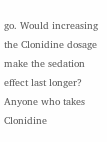go. Would increasing the Clonidine dosage make the sedation effect last longer? Anyone who takes Clonidine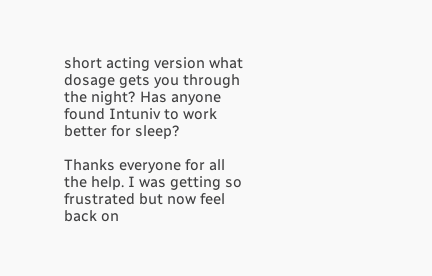short acting version what dosage gets you through the night? Has anyone found Intuniv to work better for sleep?

Thanks everyone for all the help. I was getting so frustrated but now feel back on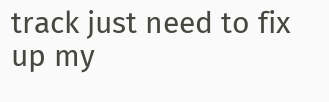track just need to fix up my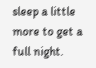sleep a little more to get a full night.